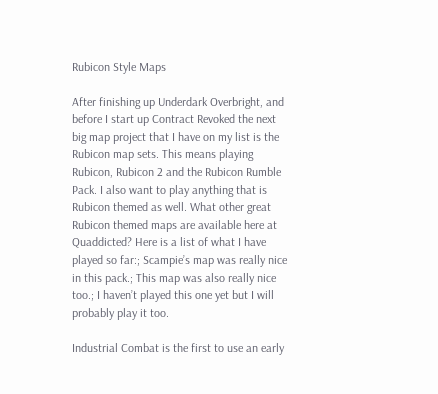Rubicon Style Maps

After finishing up Underdark Overbright, and before I start up Contract Revoked the next big map project that I have on my list is the Rubicon map sets. This means playing Rubicon, Rubicon 2 and the Rubicon Rumble Pack. I also want to play anything that is Rubicon themed as well. What other great Rubicon themed maps are available here at Quaddicted? Here is a list of what I have played so far:; Scampie’s map was really nice in this pack.; This map was also really nice too.; I haven’t played this one yet but I will probably play it too.

Industrial Combat is the first to use an early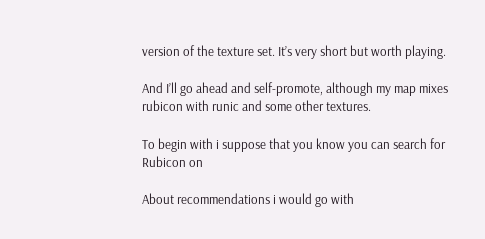version of the texture set. It’s very short but worth playing.

And I’ll go ahead and self-promote, although my map mixes rubicon with runic and some other textures.

To begin with i suppose that you know you can search for Rubicon on

About recommendations i would go with